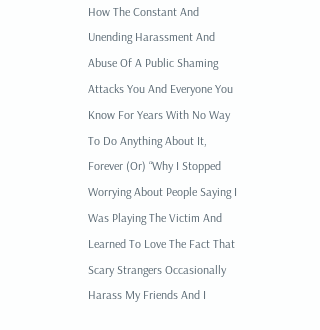How The Constant And Unending Harassment And Abuse Of A Public Shaming Attacks You And Everyone You Know For Years With No Way To Do Anything About It, Forever (Or) “Why I Stopped Worrying About People Saying I Was Playing The Victim And Learned To Love The Fact That Scary Strangers Occasionally Harass My Friends And I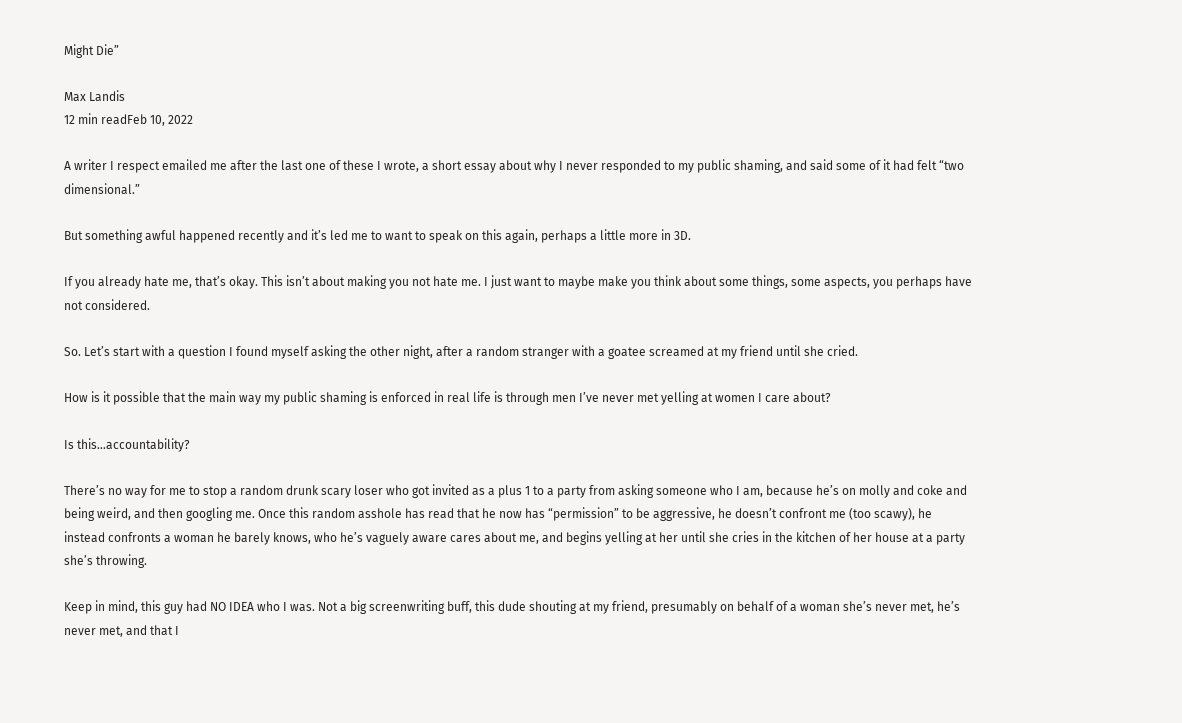Might Die”

Max Landis
12 min readFeb 10, 2022

A writer I respect emailed me after the last one of these I wrote, a short essay about why I never responded to my public shaming, and said some of it had felt “two dimensional.”

But something awful happened recently and it’s led me to want to speak on this again, perhaps a little more in 3D.

If you already hate me, that’s okay. This isn’t about making you not hate me. I just want to maybe make you think about some things, some aspects, you perhaps have not considered.

So. Let’s start with a question I found myself asking the other night, after a random stranger with a goatee screamed at my friend until she cried.

How is it possible that the main way my public shaming is enforced in real life is through men I’ve never met yelling at women I care about?

Is this…accountability?

There’s no way for me to stop a random drunk scary loser who got invited as a plus 1 to a party from asking someone who I am, because he’s on molly and coke and being weird, and then googling me. Once this random asshole has read that he now has “permission” to be aggressive, he doesn’t confront me (too scawy), he instead confronts a woman he barely knows, who he’s vaguely aware cares about me, and begins yelling at her until she cries in the kitchen of her house at a party she’s throwing.

Keep in mind, this guy had NO IDEA who I was. Not a big screenwriting buff, this dude shouting at my friend, presumably on behalf of a woman she’s never met, he’s never met, and that I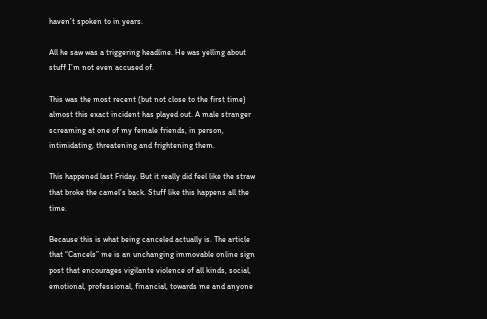haven’t spoken to in years.

All he saw was a triggering headline. He was yelling about stuff I’m not even accused of.

This was the most recent (but not close to the first time) almost this exact incident has played out. A male stranger screaming at one of my female friends, in person, intimidating, threatening and frightening them.

This happened last Friday. But it really did feel like the straw that broke the camel’s back. Stuff like this happens all the time.

Because this is what being canceled actually is. The article that “Cancels” me is an unchanging immovable online sign post that encourages vigilante violence of all kinds, social, emotional, professional, financial, towards me and anyone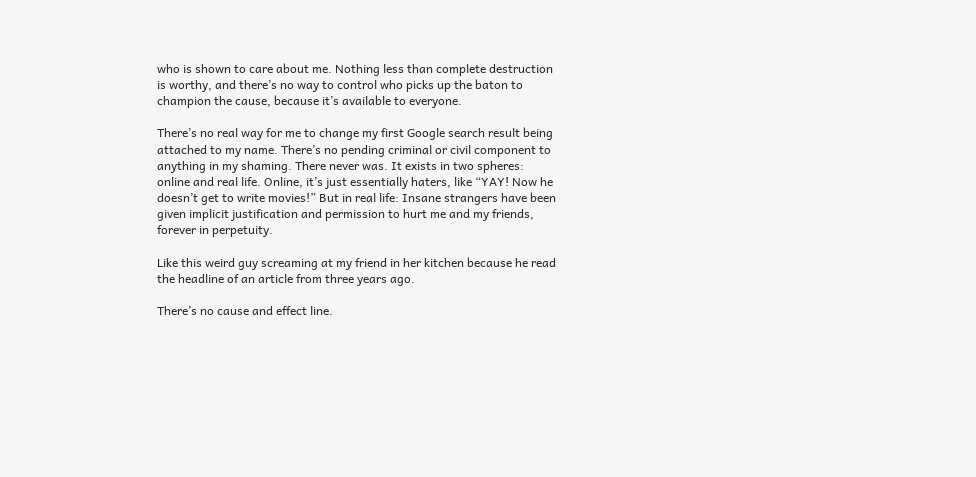who is shown to care about me. Nothing less than complete destruction is worthy, and there’s no way to control who picks up the baton to champion the cause, because it’s available to everyone.

There’s no real way for me to change my first Google search result being attached to my name. There’s no pending criminal or civil component to anything in my shaming. There never was. It exists in two spheres: online and real life. Online, it’s just essentially haters, like “YAY! Now he doesn’t get to write movies!” But in real life: Insane strangers have been given implicit justification and permission to hurt me and my friends, forever in perpetuity.

Like this weird guy screaming at my friend in her kitchen because he read the headline of an article from three years ago.

There’s no cause and effect line.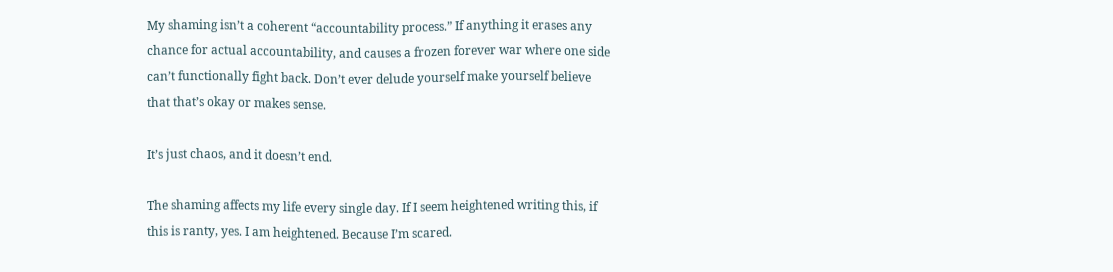My shaming isn’t a coherent “accountability process.” If anything it erases any chance for actual accountability, and causes a frozen forever war where one side can’t functionally fight back. Don’t ever delude yourself make yourself believe that that’s okay or makes sense.

It’s just chaos, and it doesn’t end.

The shaming affects my life every single day. If I seem heightened writing this, if this is ranty, yes. I am heightened. Because I’m scared.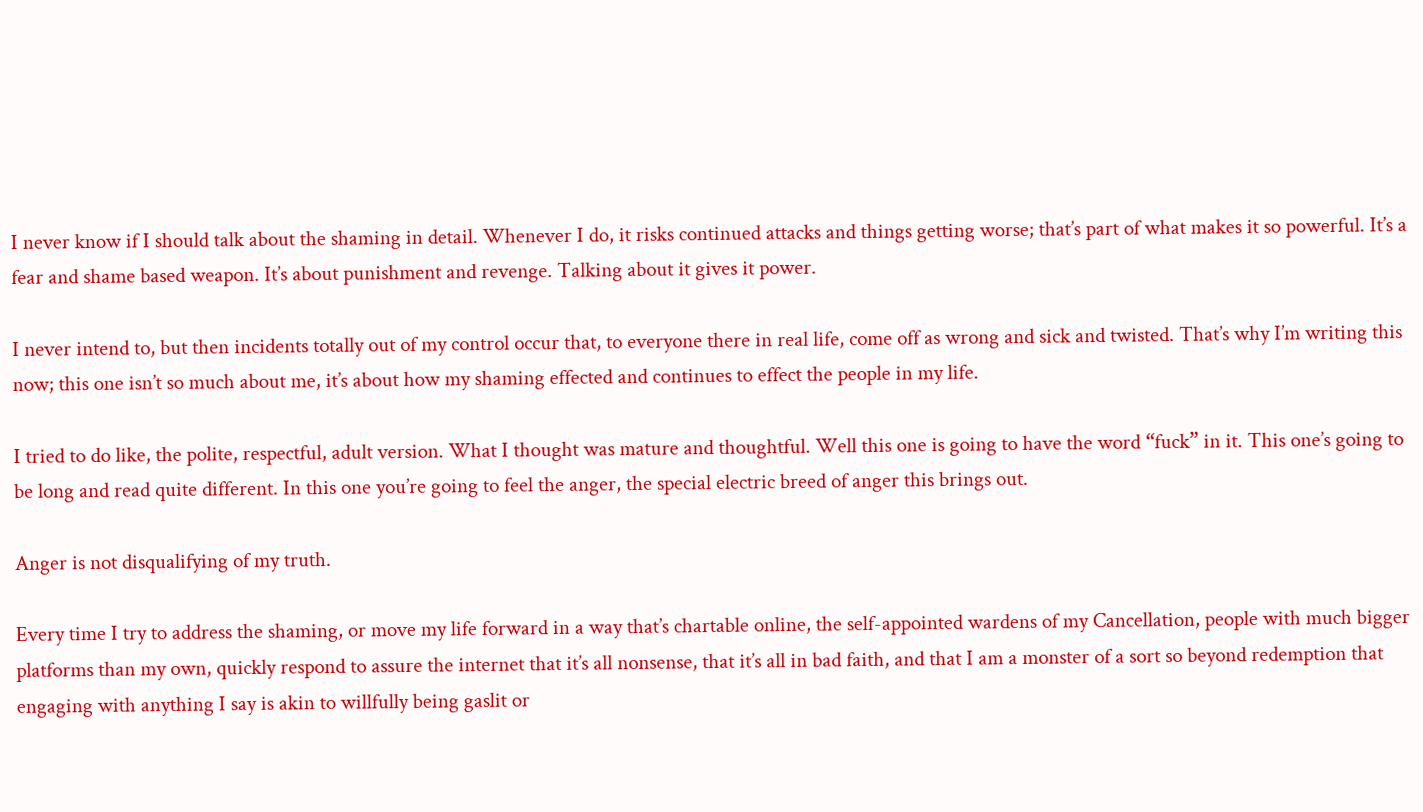I never know if I should talk about the shaming in detail. Whenever I do, it risks continued attacks and things getting worse; that’s part of what makes it so powerful. It’s a fear and shame based weapon. It’s about punishment and revenge. Talking about it gives it power.

I never intend to, but then incidents totally out of my control occur that, to everyone there in real life, come off as wrong and sick and twisted. That’s why I’m writing this now; this one isn’t so much about me, it’s about how my shaming effected and continues to effect the people in my life.

I tried to do like, the polite, respectful, adult version. What I thought was mature and thoughtful. Well this one is going to have the word “fuck” in it. This one’s going to be long and read quite different. In this one you’re going to feel the anger, the special electric breed of anger this brings out.

Anger is not disqualifying of my truth.

Every time I try to address the shaming, or move my life forward in a way that’s chartable online, the self-appointed wardens of my Cancellation, people with much bigger platforms than my own, quickly respond to assure the internet that it’s all nonsense, that it’s all in bad faith, and that I am a monster of a sort so beyond redemption that engaging with anything I say is akin to willfully being gaslit or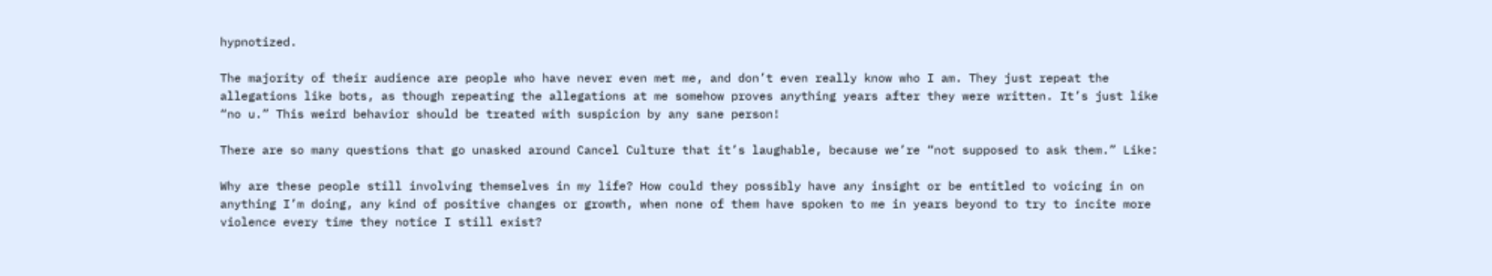hypnotized.

The majority of their audience are people who have never even met me, and don’t even really know who I am. They just repeat the allegations like bots, as though repeating the allegations at me somehow proves anything years after they were written. It’s just like “no u.” This weird behavior should be treated with suspicion by any sane person!

There are so many questions that go unasked around Cancel Culture that it’s laughable, because we’re “not supposed to ask them.” Like:

Why are these people still involving themselves in my life? How could they possibly have any insight or be entitled to voicing in on anything I’m doing, any kind of positive changes or growth, when none of them have spoken to me in years beyond to try to incite more violence every time they notice I still exist?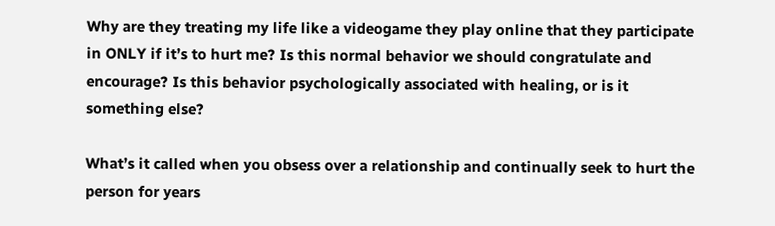Why are they treating my life like a videogame they play online that they participate in ONLY if it’s to hurt me? Is this normal behavior we should congratulate and encourage? Is this behavior psychologically associated with healing, or is it something else?

What’s it called when you obsess over a relationship and continually seek to hurt the person for years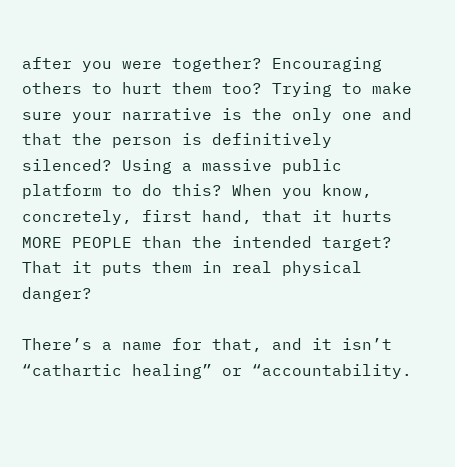after you were together? Encouraging others to hurt them too? Trying to make sure your narrative is the only one and that the person is definitively silenced? Using a massive public platform to do this? When you know, concretely, first hand, that it hurts MORE PEOPLE than the intended target? That it puts them in real physical danger?

There’s a name for that, and it isn’t “cathartic healing” or “accountability.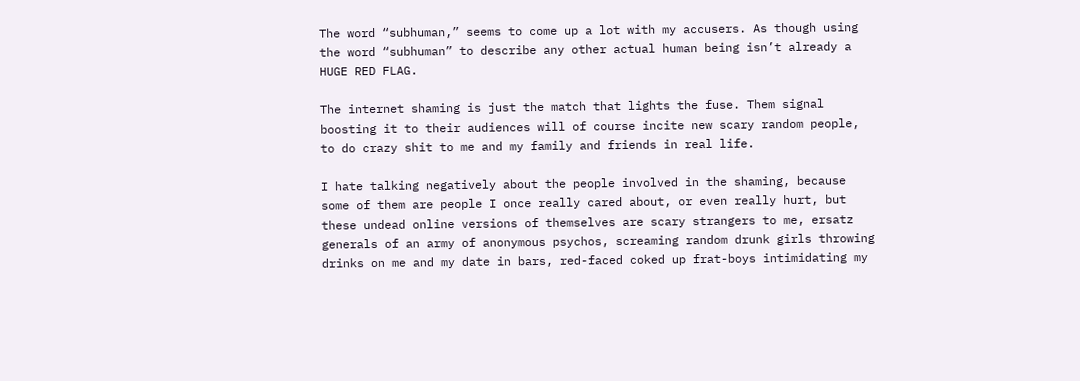The word “subhuman,” seems to come up a lot with my accusers. As though using the word “subhuman” to describe any other actual human being isn’t already a HUGE RED FLAG.

The internet shaming is just the match that lights the fuse. Them signal boosting it to their audiences will of course incite new scary random people, to do crazy shit to me and my family and friends in real life.

I hate talking negatively about the people involved in the shaming, because some of them are people I once really cared about, or even really hurt, but these undead online versions of themselves are scary strangers to me, ersatz generals of an army of anonymous psychos, screaming random drunk girls throwing drinks on me and my date in bars, red-faced coked up frat-boys intimidating my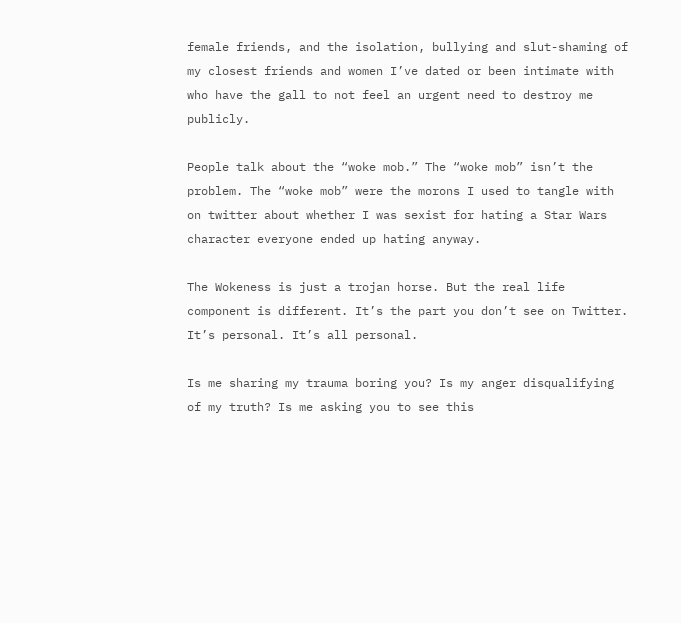female friends, and the isolation, bullying and slut-shaming of my closest friends and women I’ve dated or been intimate with who have the gall to not feel an urgent need to destroy me publicly.

People talk about the “woke mob.” The “woke mob” isn’t the problem. The “woke mob” were the morons I used to tangle with on twitter about whether I was sexist for hating a Star Wars character everyone ended up hating anyway.

The Wokeness is just a trojan horse. But the real life component is different. It’s the part you don’t see on Twitter. It’s personal. It’s all personal.

Is me sharing my trauma boring you? Is my anger disqualifying of my truth? Is me asking you to see this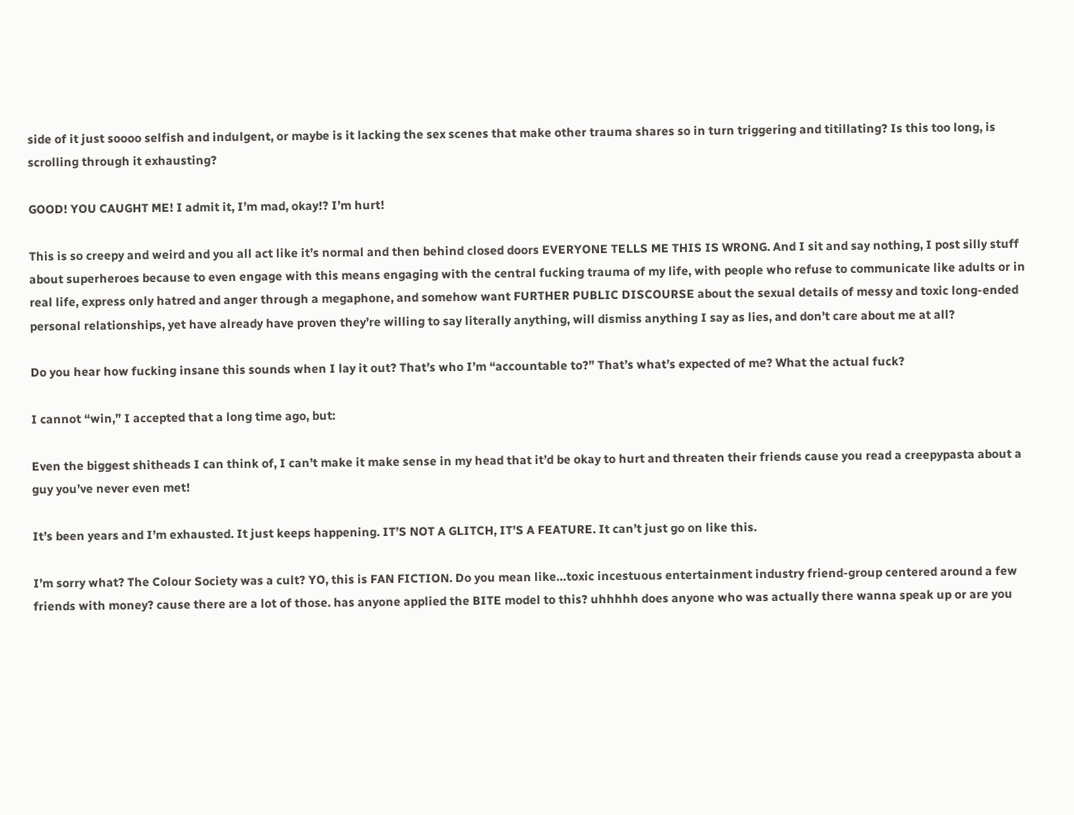side of it just soooo selfish and indulgent, or maybe is it lacking the sex scenes that make other trauma shares so in turn triggering and titillating? Is this too long, is scrolling through it exhausting?

GOOD! YOU CAUGHT ME! I admit it, I’m mad, okay!? I’m hurt!

This is so creepy and weird and you all act like it’s normal and then behind closed doors EVERYONE TELLS ME THIS IS WRONG. And I sit and say nothing, I post silly stuff about superheroes because to even engage with this means engaging with the central fucking trauma of my life, with people who refuse to communicate like adults or in real life, express only hatred and anger through a megaphone, and somehow want FURTHER PUBLIC DISCOURSE about the sexual details of messy and toxic long-ended personal relationships, yet have already have proven they’re willing to say literally anything, will dismiss anything I say as lies, and don’t care about me at all?

Do you hear how fucking insane this sounds when I lay it out? That’s who I’m “accountable to?” That’s what’s expected of me? What the actual fuck?

I cannot “win,” I accepted that a long time ago, but:

Even the biggest shitheads I can think of, I can’t make it make sense in my head that it’d be okay to hurt and threaten their friends cause you read a creepypasta about a guy you’ve never even met!

It’s been years and I’m exhausted. It just keeps happening. IT’S NOT A GLITCH, IT’S A FEATURE. It can’t just go on like this.

I’m sorry what? The Colour Society was a cult? YO, this is FAN FICTION. Do you mean like…toxic incestuous entertainment industry friend-group centered around a few friends with money? cause there are a lot of those. has anyone applied the BITE model to this? uhhhhh does anyone who was actually there wanna speak up or are you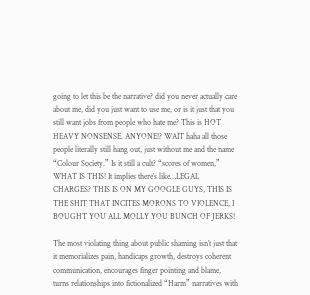going to let this be the narrative? did you never actually care about me, did you just want to use me, or is it just that you still want jobs from people who hate me? This is HOT HEAVY NONSENSE. ANYONE!? WAIT haha all those people literally still hang out, just without me and the name “Colour Society.” Is it still a cult? “scores of women,” WHAT IS THIS! It implies there’s like…LEGAL CHARGES? THIS IS ON MY GOOGLE GUYS, THIS IS THE SHIT THAT INCITES MORONS TO VIOLENCE, I BOUGHT YOU ALL MOLLY YOU BUNCH OF JERKS!

The most violating thing about public shaming isn’t just that it memorializes pain, handicaps growth, destroys coherent communication, encourages finger pointing and blame, turns relationships into fictionalized “Harm” narratives with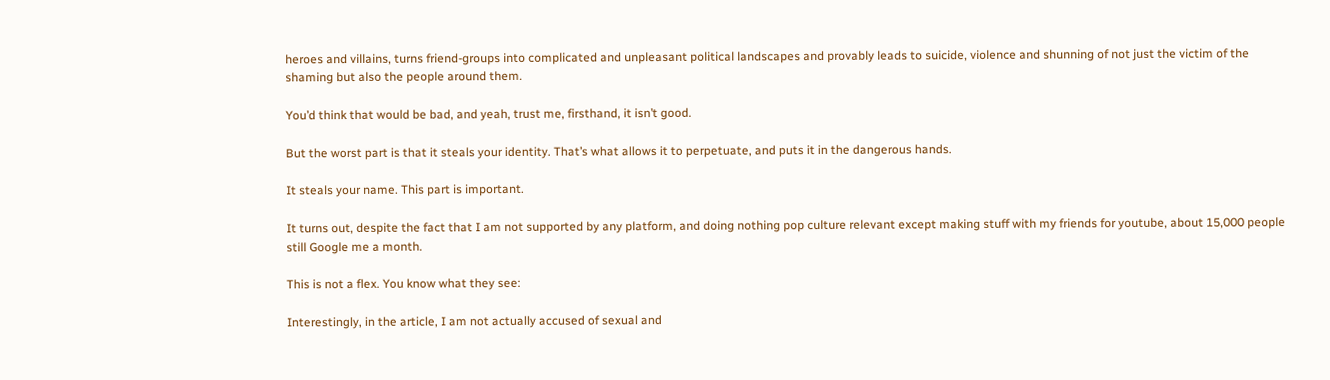heroes and villains, turns friend-groups into complicated and unpleasant political landscapes and provably leads to suicide, violence and shunning of not just the victim of the shaming but also the people around them.

You’d think that would be bad, and yeah, trust me, firsthand, it isn’t good.

But the worst part is that it steals your identity. That’s what allows it to perpetuate, and puts it in the dangerous hands.

It steals your name. This part is important.

It turns out, despite the fact that I am not supported by any platform, and doing nothing pop culture relevant except making stuff with my friends for youtube, about 15,000 people still Google me a month.

This is not a flex. You know what they see:

Interestingly, in the article, I am not actually accused of sexual and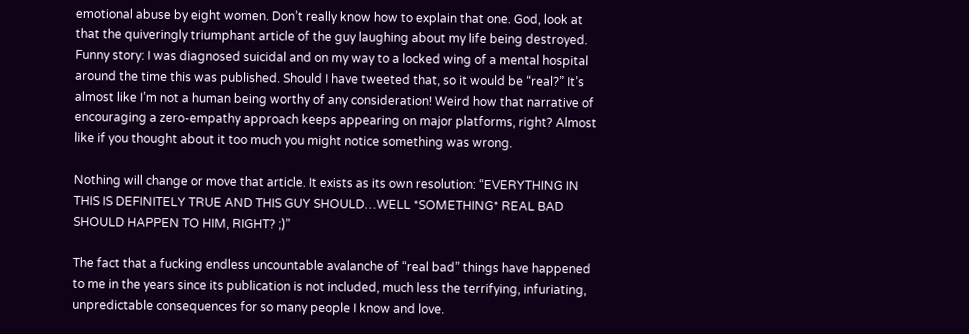emotional abuse by eight women. Don’t really know how to explain that one. God, look at that the quiveringly triumphant article of the guy laughing about my life being destroyed. Funny story: I was diagnosed suicidal and on my way to a locked wing of a mental hospital around the time this was published. Should I have tweeted that, so it would be “real?” It’s almost like I’m not a human being worthy of any consideration! Weird how that narrative of encouraging a zero-empathy approach keeps appearing on major platforms, right? Almost like if you thought about it too much you might notice something was wrong.

Nothing will change or move that article. It exists as its own resolution: “EVERYTHING IN THIS IS DEFINITELY TRUE AND THIS GUY SHOULD…WELL *SOMETHING* REAL BAD SHOULD HAPPEN TO HIM, RIGHT? ;)”

The fact that a fucking endless uncountable avalanche of “real bad” things have happened to me in the years since its publication is not included, much less the terrifying, infuriating, unpredictable consequences for so many people I know and love.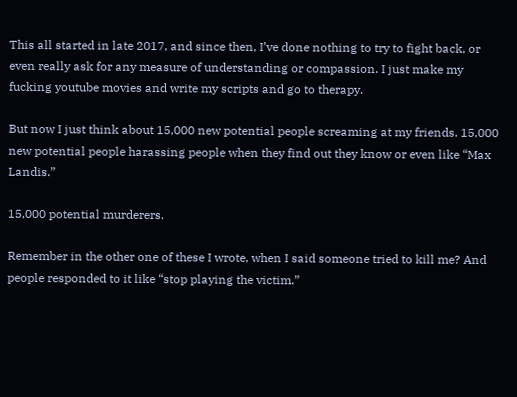This all started in late 2017, and since then, I’ve done nothing to try to fight back, or even really ask for any measure of understanding or compassion. I just make my fucking youtube movies and write my scripts and go to therapy.

But now I just think about 15,000 new potential people screaming at my friends. 15,000 new potential people harassing people when they find out they know or even like “Max Landis.”

15,000 potential murderers.

Remember in the other one of these I wrote, when I said someone tried to kill me? And people responded to it like “stop playing the victim.”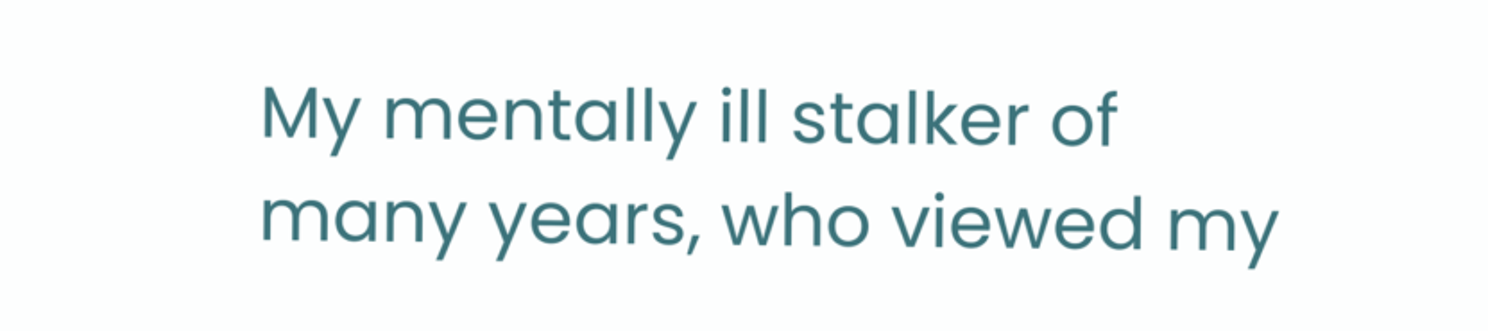My mentally ill stalker of many years, who viewed my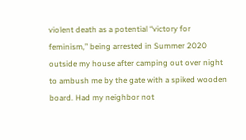violent death as a potential “victory for feminism,” being arrested in Summer 2020 outside my house after camping out over night to ambush me by the gate with a spiked wooden board. Had my neighbor not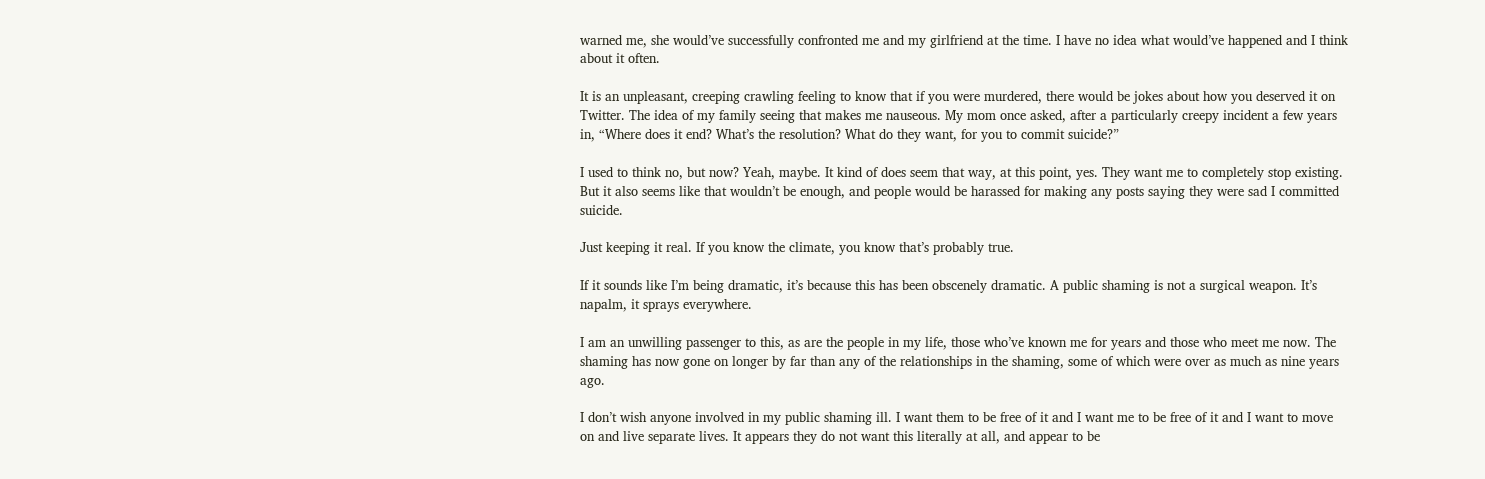warned me, she would’ve successfully confronted me and my girlfriend at the time. I have no idea what would’ve happened and I think about it often.

It is an unpleasant, creeping crawling feeling to know that if you were murdered, there would be jokes about how you deserved it on Twitter. The idea of my family seeing that makes me nauseous. My mom once asked, after a particularly creepy incident a few years in, “Where does it end? What’s the resolution? What do they want, for you to commit suicide?”

I used to think no, but now? Yeah, maybe. It kind of does seem that way, at this point, yes. They want me to completely stop existing. But it also seems like that wouldn’t be enough, and people would be harassed for making any posts saying they were sad I committed suicide.

Just keeping it real. If you know the climate, you know that’s probably true.

If it sounds like I’m being dramatic, it’s because this has been obscenely dramatic. A public shaming is not a surgical weapon. It’s napalm, it sprays everywhere.

I am an unwilling passenger to this, as are the people in my life, those who’ve known me for years and those who meet me now. The shaming has now gone on longer by far than any of the relationships in the shaming, some of which were over as much as nine years ago.

I don’t wish anyone involved in my public shaming ill. I want them to be free of it and I want me to be free of it and I want to move on and live separate lives. It appears they do not want this literally at all, and appear to be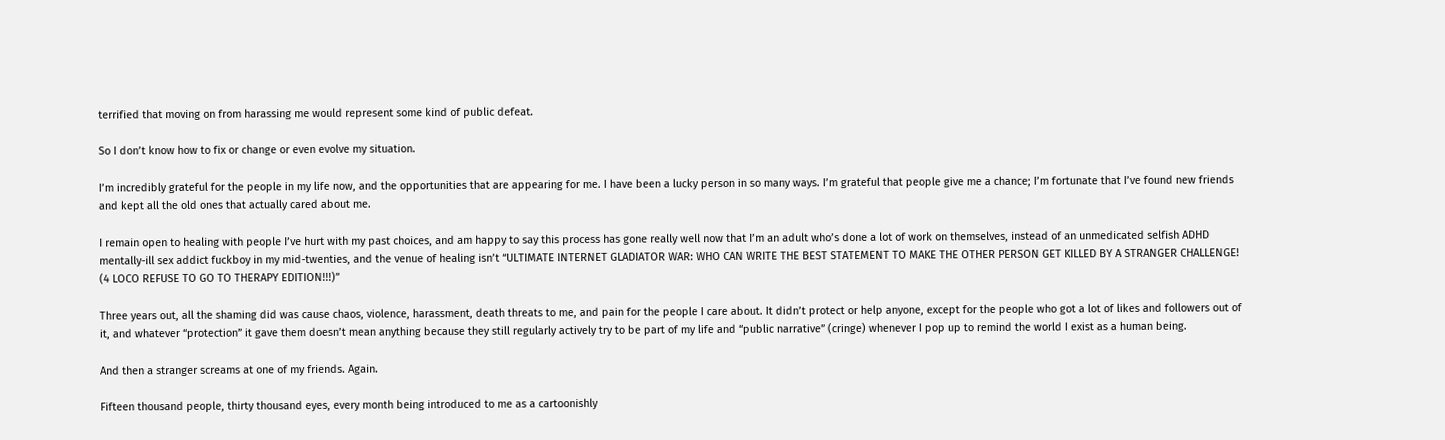terrified that moving on from harassing me would represent some kind of public defeat.

So I don’t know how to fix or change or even evolve my situation.

I’m incredibly grateful for the people in my life now, and the opportunities that are appearing for me. I have been a lucky person in so many ways. I’m grateful that people give me a chance; I’m fortunate that I’ve found new friends and kept all the old ones that actually cared about me.

I remain open to healing with people I’ve hurt with my past choices, and am happy to say this process has gone really well now that I’m an adult who’s done a lot of work on themselves, instead of an unmedicated selfish ADHD mentally-ill sex addict fuckboy in my mid-twenties, and the venue of healing isn’t “ULTIMATE INTERNET GLADIATOR WAR: WHO CAN WRITE THE BEST STATEMENT TO MAKE THE OTHER PERSON GET KILLED BY A STRANGER CHALLENGE! (4 LOCO REFUSE TO GO TO THERAPY EDITION!!!)”

Three years out, all the shaming did was cause chaos, violence, harassment, death threats to me, and pain for the people I care about. It didn’t protect or help anyone, except for the people who got a lot of likes and followers out of it, and whatever “protection” it gave them doesn’t mean anything because they still regularly actively try to be part of my life and “public narrative” (cringe) whenever I pop up to remind the world I exist as a human being.

And then a stranger screams at one of my friends. Again.

Fifteen thousand people, thirty thousand eyes, every month being introduced to me as a cartoonishly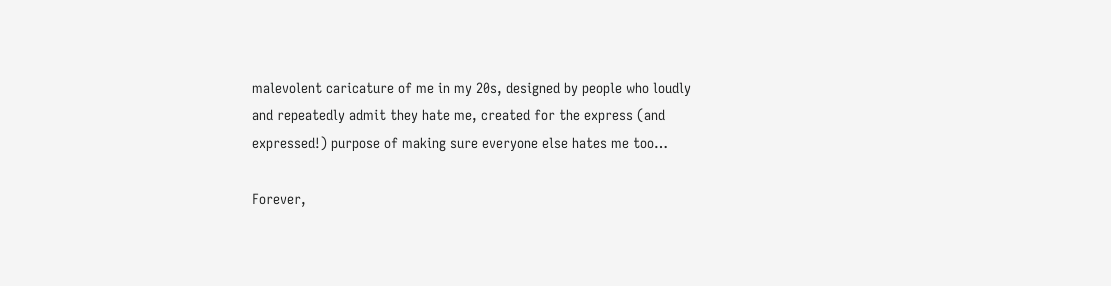malevolent caricature of me in my 20s, designed by people who loudly and repeatedly admit they hate me, created for the express (and expressed!) purpose of making sure everyone else hates me too…

Forever,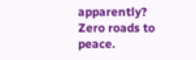apparently? Zero roads to peace.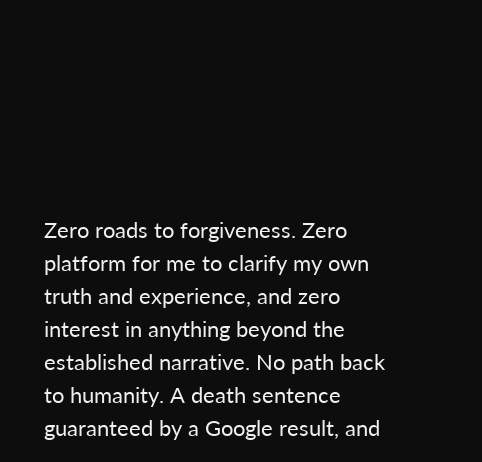Zero roads to forgiveness. Zero platform for me to clarify my own truth and experience, and zero interest in anything beyond the established narrative. No path back to humanity. A death sentence guaranteed by a Google result, and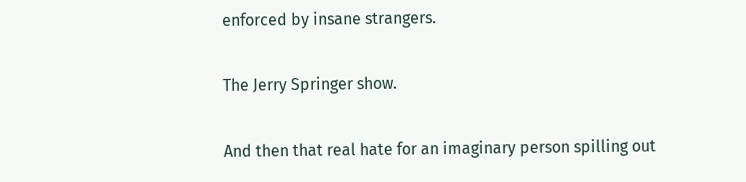enforced by insane strangers.

The Jerry Springer show.

And then that real hate for an imaginary person spilling out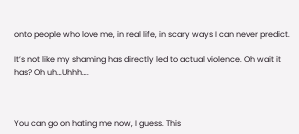onto people who love me, in real life, in scary ways I can never predict.

It’s not like my shaming has directly led to actual violence. Oh wait it has? Oh uh…Uhhh….



You can go on hating me now, I guess. This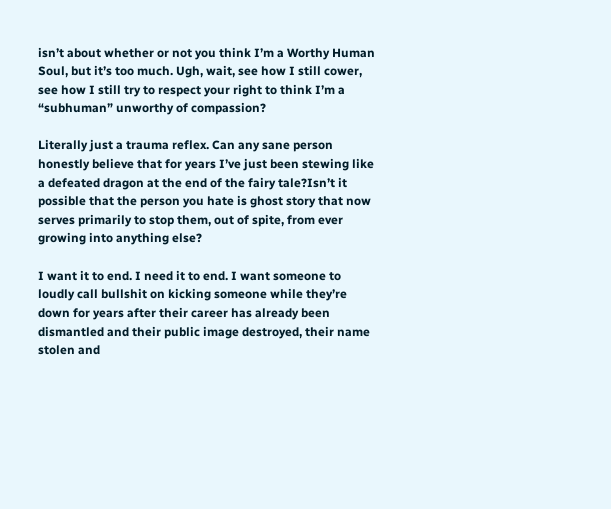isn’t about whether or not you think I’m a Worthy Human Soul, but it’s too much. Ugh, wait, see how I still cower, see how I still try to respect your right to think I’m a “subhuman” unworthy of compassion?

Literally just a trauma reflex. Can any sane person honestly believe that for years I’ve just been stewing like a defeated dragon at the end of the fairy tale?Isn’t it possible that the person you hate is ghost story that now serves primarily to stop them, out of spite, from ever growing into anything else?

I want it to end. I need it to end. I want someone to loudly call bullshit on kicking someone while they’re down for years after their career has already been dismantled and their public image destroyed, their name stolen and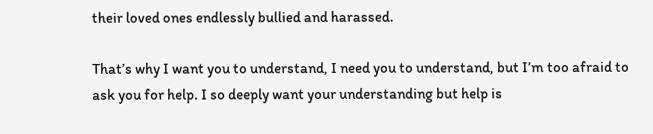their loved ones endlessly bullied and harassed.

That’s why I want you to understand, I need you to understand, but I’m too afraid to ask you for help. I so deeply want your understanding but help is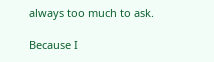always too much to ask.

Because I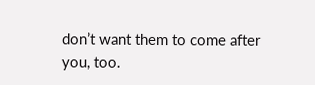don’t want them to come after you, too.